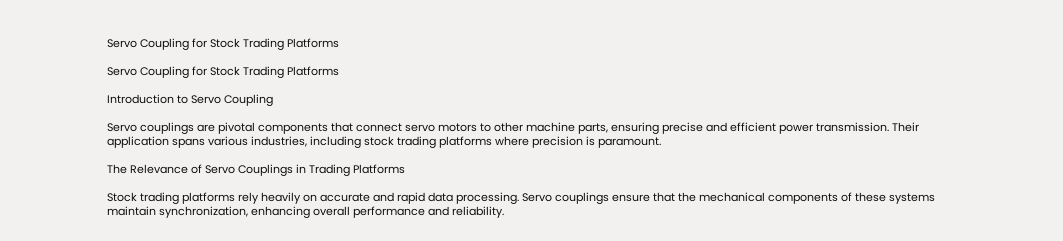Servo Coupling for Stock Trading Platforms

Servo Coupling for Stock Trading Platforms

Introduction to Servo Coupling

Servo couplings are pivotal components that connect servo motors to other machine parts, ensuring precise and efficient power transmission. Their application spans various industries, including stock trading platforms where precision is paramount.

The Relevance of Servo Couplings in Trading Platforms

Stock trading platforms rely heavily on accurate and rapid data processing. Servo couplings ensure that the mechanical components of these systems maintain synchronization, enhancing overall performance and reliability.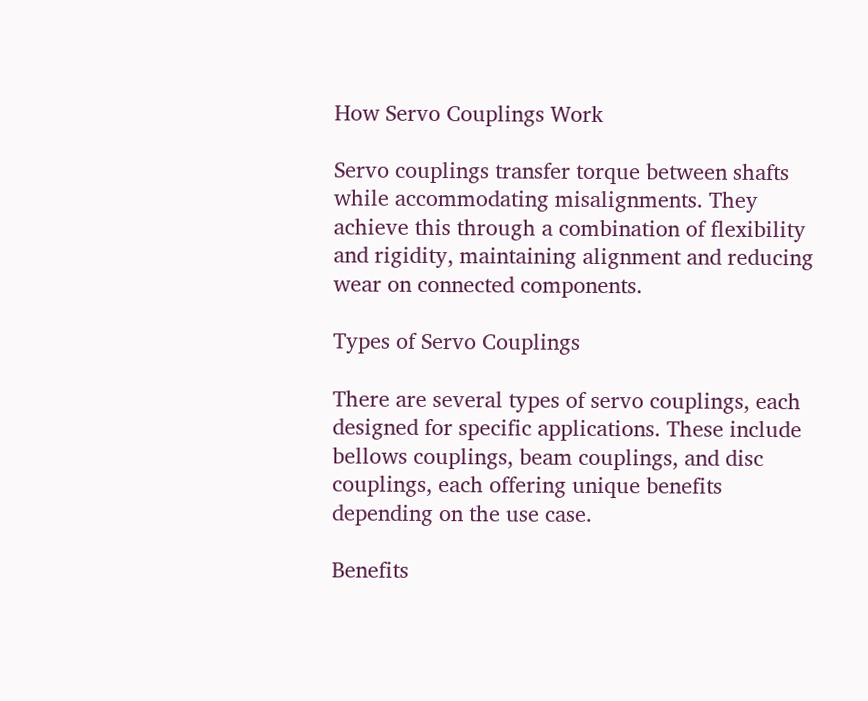How Servo Couplings Work

Servo couplings transfer torque between shafts while accommodating misalignments. They achieve this through a combination of flexibility and rigidity, maintaining alignment and reducing wear on connected components.

Types of Servo Couplings

There are several types of servo couplings, each designed for specific applications. These include bellows couplings, beam couplings, and disc couplings, each offering unique benefits depending on the use case.

Benefits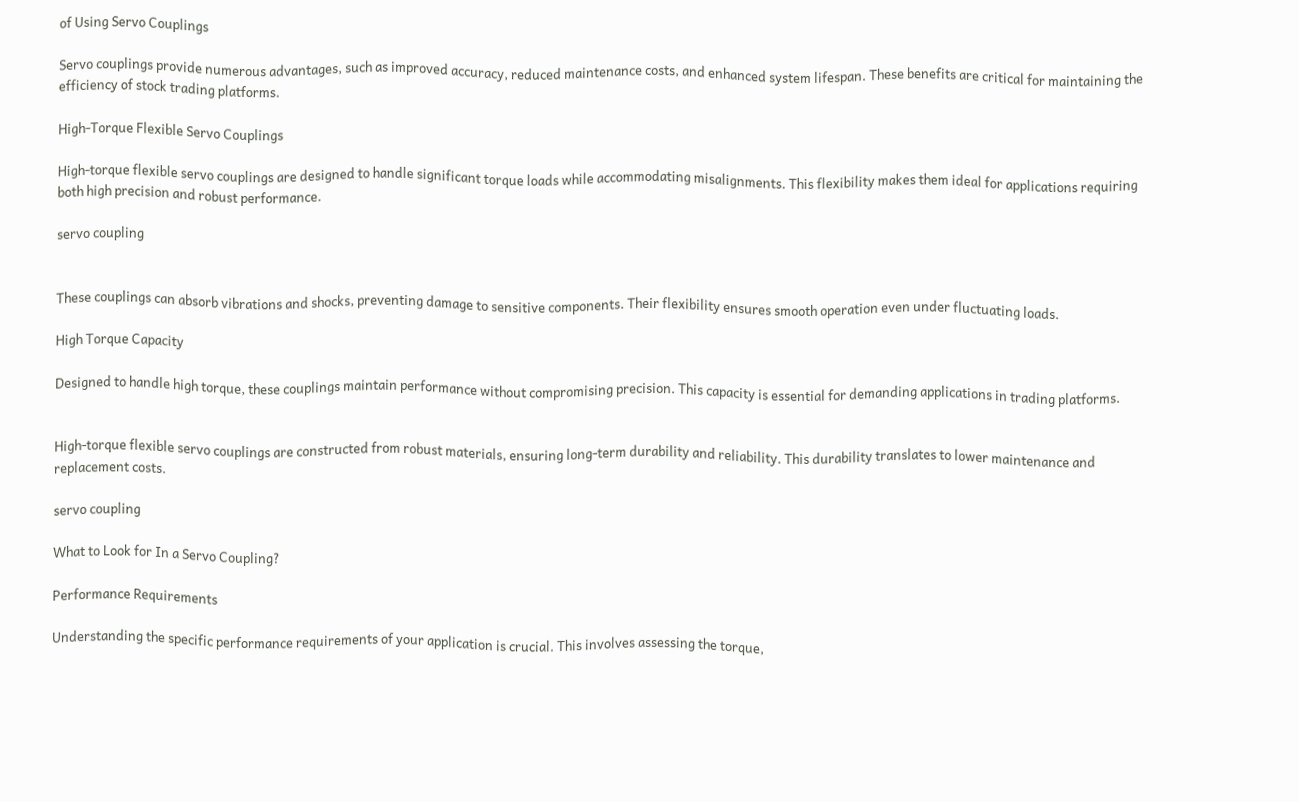of Using Servo Couplings

Servo couplings provide numerous advantages, such as improved accuracy, reduced maintenance costs, and enhanced system lifespan. These benefits are critical for maintaining the efficiency of stock trading platforms.

High-Torque Flexible Servo Couplings

High-torque flexible servo couplings are designed to handle significant torque loads while accommodating misalignments. This flexibility makes them ideal for applications requiring both high precision and robust performance.

servo coupling


These couplings can absorb vibrations and shocks, preventing damage to sensitive components. Their flexibility ensures smooth operation even under fluctuating loads.

High Torque Capacity

Designed to handle high torque, these couplings maintain performance without compromising precision. This capacity is essential for demanding applications in trading platforms.


High-torque flexible servo couplings are constructed from robust materials, ensuring long-term durability and reliability. This durability translates to lower maintenance and replacement costs.

servo coupling

What to Look for In a Servo Coupling?

Performance Requirements

Understanding the specific performance requirements of your application is crucial. This involves assessing the torque,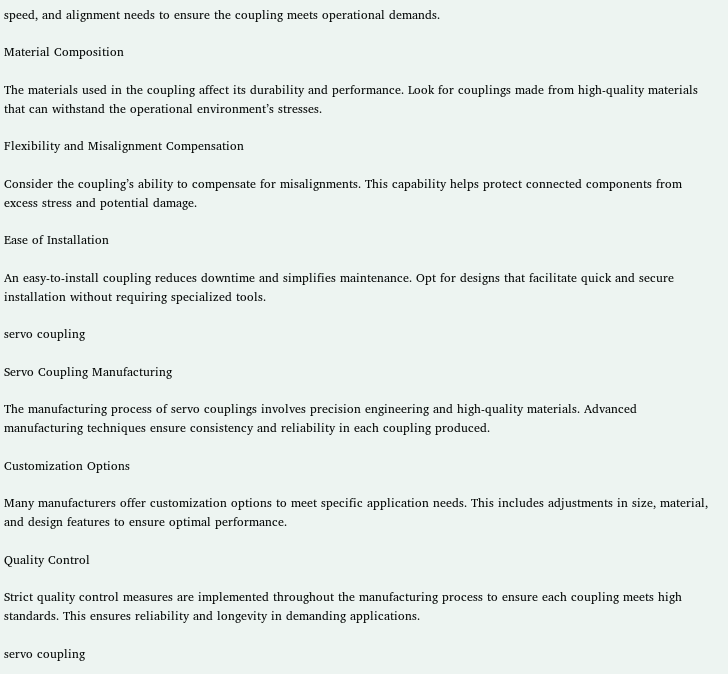speed, and alignment needs to ensure the coupling meets operational demands.

Material Composition

The materials used in the coupling affect its durability and performance. Look for couplings made from high-quality materials that can withstand the operational environment’s stresses.

Flexibility and Misalignment Compensation

Consider the coupling’s ability to compensate for misalignments. This capability helps protect connected components from excess stress and potential damage.

Ease of Installation

An easy-to-install coupling reduces downtime and simplifies maintenance. Opt for designs that facilitate quick and secure installation without requiring specialized tools.

servo coupling

Servo Coupling Manufacturing

The manufacturing process of servo couplings involves precision engineering and high-quality materials. Advanced manufacturing techniques ensure consistency and reliability in each coupling produced.

Customization Options

Many manufacturers offer customization options to meet specific application needs. This includes adjustments in size, material, and design features to ensure optimal performance.

Quality Control

Strict quality control measures are implemented throughout the manufacturing process to ensure each coupling meets high standards. This ensures reliability and longevity in demanding applications.

servo coupling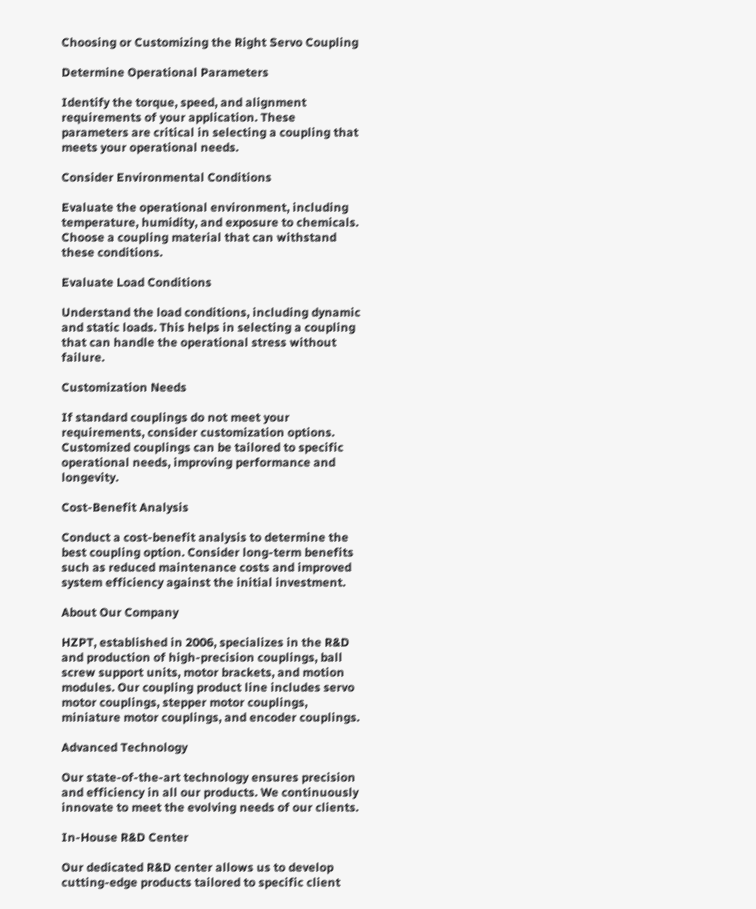Choosing or Customizing the Right Servo Coupling

Determine Operational Parameters

Identify the torque, speed, and alignment requirements of your application. These parameters are critical in selecting a coupling that meets your operational needs.

Consider Environmental Conditions

Evaluate the operational environment, including temperature, humidity, and exposure to chemicals. Choose a coupling material that can withstand these conditions.

Evaluate Load Conditions

Understand the load conditions, including dynamic and static loads. This helps in selecting a coupling that can handle the operational stress without failure.

Customization Needs

If standard couplings do not meet your requirements, consider customization options. Customized couplings can be tailored to specific operational needs, improving performance and longevity.

Cost-Benefit Analysis

Conduct a cost-benefit analysis to determine the best coupling option. Consider long-term benefits such as reduced maintenance costs and improved system efficiency against the initial investment.

About Our Company

HZPT, established in 2006, specializes in the R&D and production of high-precision couplings, ball screw support units, motor brackets, and motion modules. Our coupling product line includes servo motor couplings, stepper motor couplings, miniature motor couplings, and encoder couplings.

Advanced Technology

Our state-of-the-art technology ensures precision and efficiency in all our products. We continuously innovate to meet the evolving needs of our clients.

In-House R&D Center

Our dedicated R&D center allows us to develop cutting-edge products tailored to specific client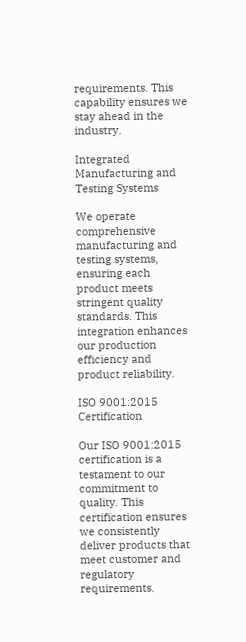requirements. This capability ensures we stay ahead in the industry.

Integrated Manufacturing and Testing Systems

We operate comprehensive manufacturing and testing systems, ensuring each product meets stringent quality standards. This integration enhances our production efficiency and product reliability.

ISO 9001:2015 Certification

Our ISO 9001:2015 certification is a testament to our commitment to quality. This certification ensures we consistently deliver products that meet customer and regulatory requirements.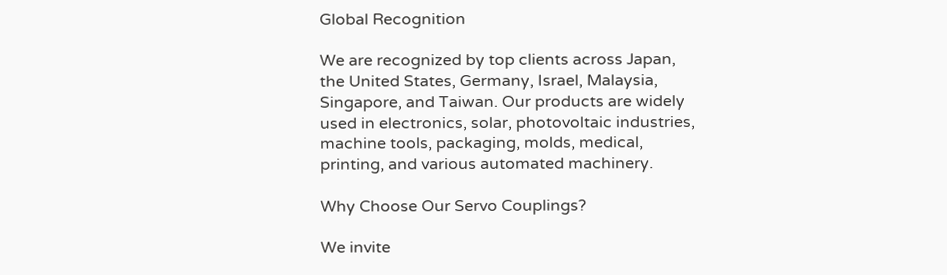Global Recognition

We are recognized by top clients across Japan, the United States, Germany, Israel, Malaysia, Singapore, and Taiwan. Our products are widely used in electronics, solar, photovoltaic industries, machine tools, packaging, molds, medical, printing, and various automated machinery.

Why Choose Our Servo Couplings?

We invite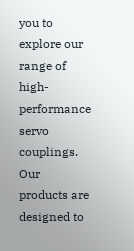you to explore our range of high-performance servo couplings. Our products are designed to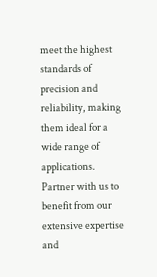meet the highest standards of precision and reliability, making them ideal for a wide range of applications. Partner with us to benefit from our extensive expertise and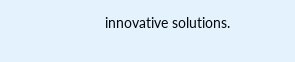innovative solutions.